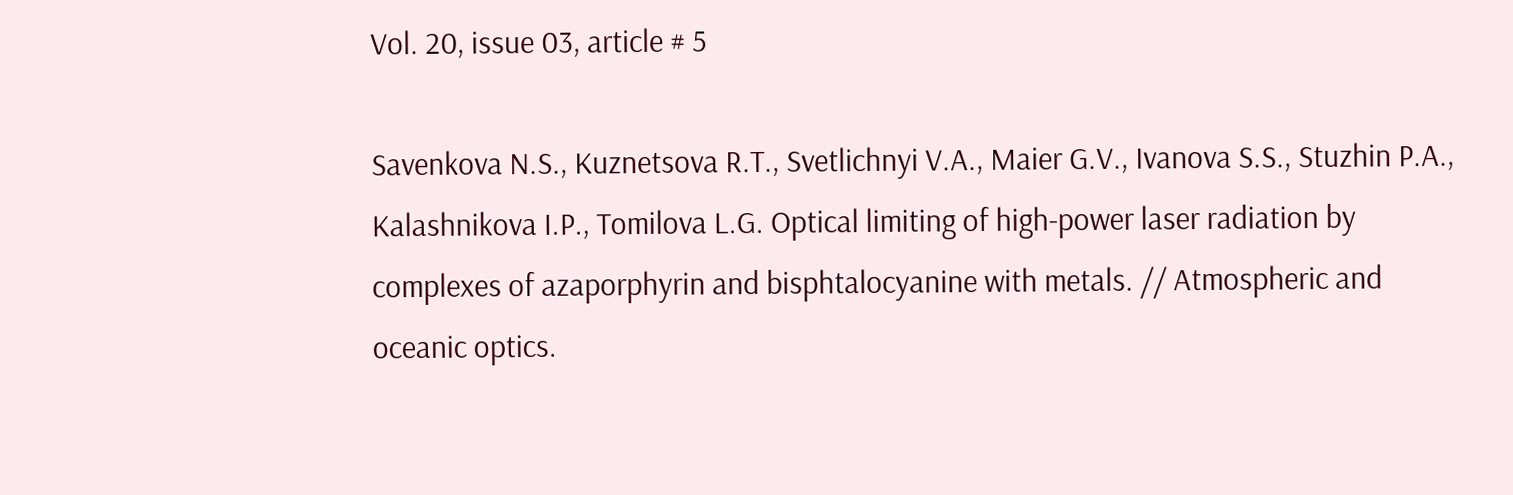Vol. 20, issue 03, article # 5

Savenkova N.S., Kuznetsova R.T., Svetlichnyi V.A., Maier G.V., Ivanova S.S., Stuzhin P.A., Kalashnikova I.P., Tomilova L.G. Optical limiting of high-power laser radiation by complexes of azaporphyrin and bisphtalocyanine with metals. // Atmospheric and oceanic optics.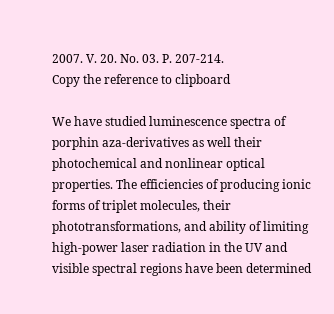2007. V. 20. No. 03. P. 207-214.
Copy the reference to clipboard

We have studied luminescence spectra of porphin aza-derivatives as well their photochemical and nonlinear optical properties. The efficiencies of producing ionic forms of triplet molecules, their phototransformations, and ability of limiting high-power laser radiation in the UV and visible spectral regions have been determined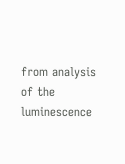from analysis of the luminescence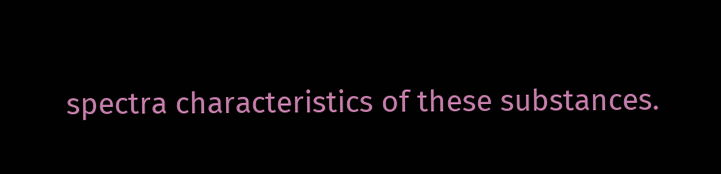spectra characteristics of these substances.